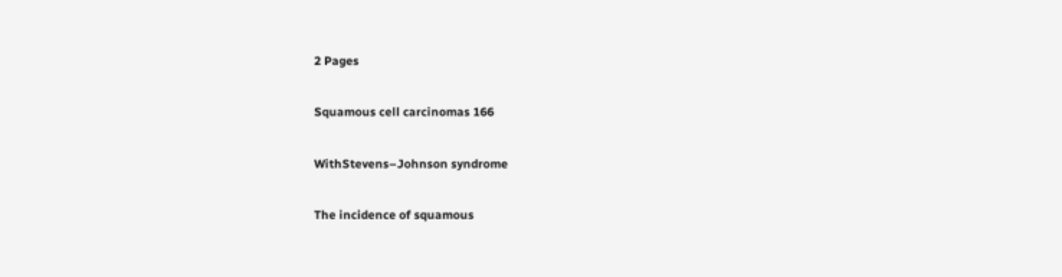2 Pages

Squamous cell carcinomas 166

WithStevens–Johnson syndrome

The incidence of squamous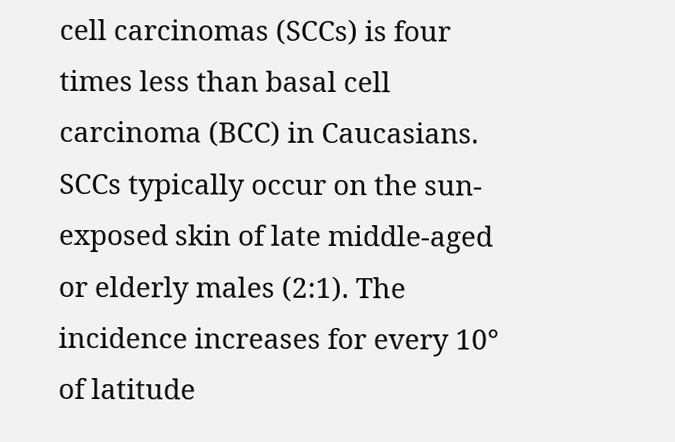cell carcinomas (SCCs) is four times less than basal cell carcinoma (BCC) in Caucasians. SCCs typically occur on the sun-exposed skin of late middle-aged or elderly males (2:1). The incidence increases for every 10° of latitude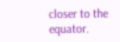closer to the equator.